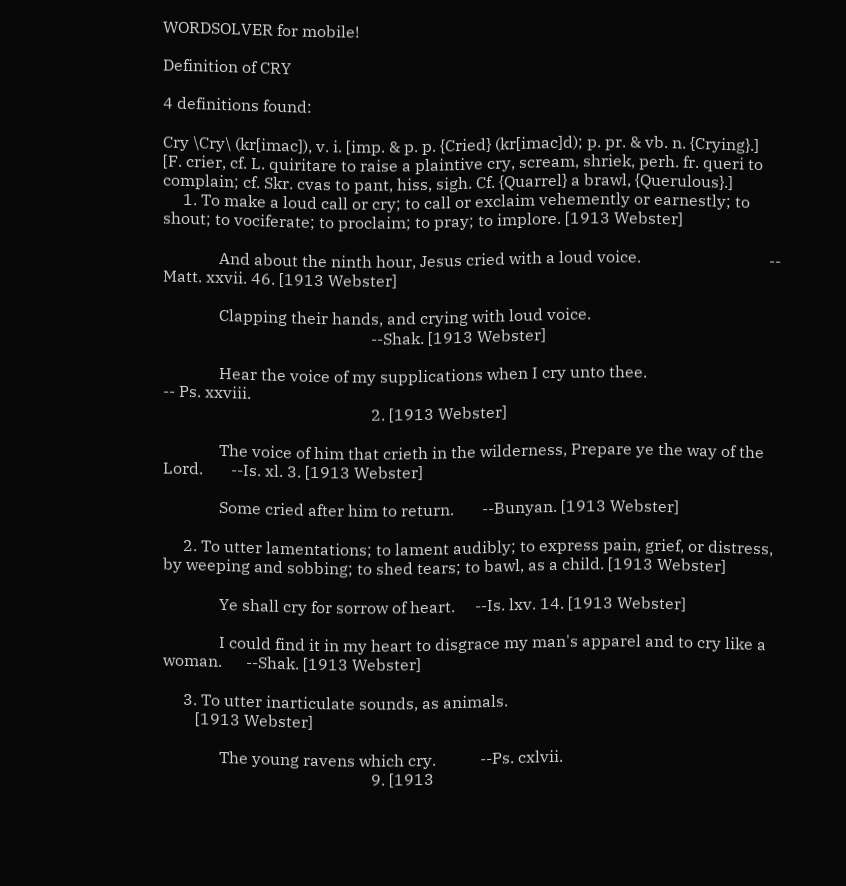WORDSOLVER for mobile!

Definition of CRY

4 definitions found:

Cry \Cry\ (kr[imac]), v. i. [imp. & p. p. {Cried} (kr[imac]d); p. pr. & vb. n. {Crying}.] [F. crier, cf. L. quiritare to raise a plaintive cry, scream, shriek, perh. fr. queri to complain; cf. Skr. cvas to pant, hiss, sigh. Cf. {Quarrel} a brawl, {Querulous}.]
     1. To make a loud call or cry; to call or exclaim vehemently or earnestly; to shout; to vociferate; to proclaim; to pray; to implore. [1913 Webster]

              And about the ninth hour, Jesus cried with a loud voice.                                -- Matt. xxvii. 46. [1913 Webster]

              Clapping their hands, and crying with loud voice.
                                                    --Shak. [1913 Webster]

              Hear the voice of my supplications when I cry unto thee.                                 -- Ps. xxviii.
                                                    2. [1913 Webster]

              The voice of him that crieth in the wilderness, Prepare ye the way of the Lord.       --Is. xl. 3. [1913 Webster]

              Some cried after him to return.       --Bunyan. [1913 Webster]

     2. To utter lamentations; to lament audibly; to express pain, grief, or distress, by weeping and sobbing; to shed tears; to bawl, as a child. [1913 Webster]

              Ye shall cry for sorrow of heart.     --Is. lxv. 14. [1913 Webster]

              I could find it in my heart to disgrace my man's apparel and to cry like a woman.      --Shak. [1913 Webster]

     3. To utter inarticulate sounds, as animals.
        [1913 Webster]

              The young ravens which cry.           --Ps. cxlvii.
                                                    9. [1913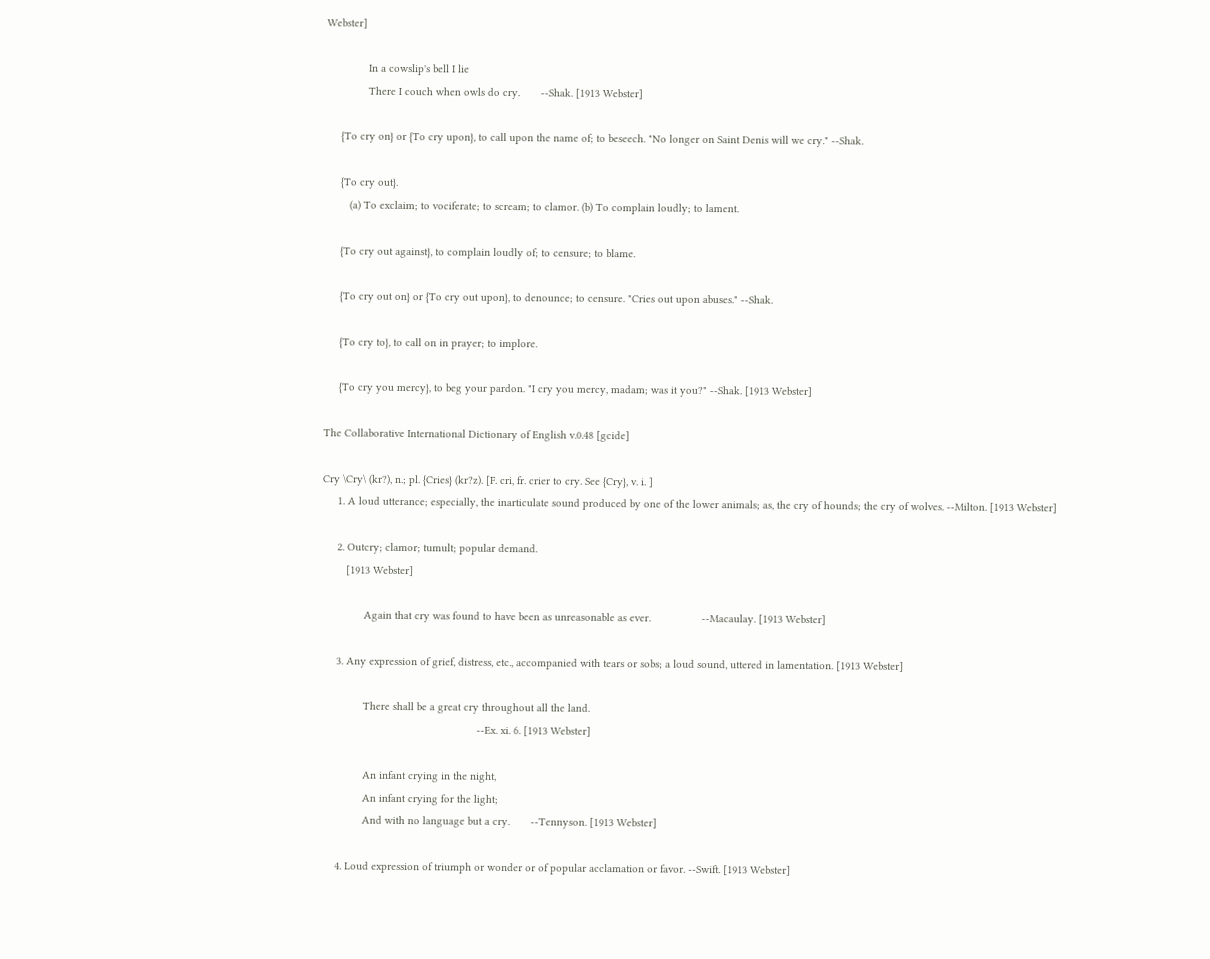Webster]

              In a cowslip's bell I lie
              There I couch when owls do cry.       --Shak. [1913 Webster]

     {To cry on} or {To cry upon}, to call upon the name of; to beseech. "No longer on Saint Denis will we cry." --Shak.

     {To cry out}.
        (a) To exclaim; to vociferate; to scream; to clamor. (b) To complain loudly; to lament.

     {To cry out against}, to complain loudly of; to censure; to blame.

     {To cry out on} or {To cry out upon}, to denounce; to censure. "Cries out upon abuses." --Shak.

     {To cry to}, to call on in prayer; to implore.

     {To cry you mercy}, to beg your pardon. "I cry you mercy, madam; was it you?" --Shak. [1913 Webster]

The Collaborative International Dictionary of English v.0.48 [gcide]

Cry \Cry\ (kr?), n.; pl. {Cries} (kr?z). [F. cri, fr. crier to cry. See {Cry}, v. i. ]
     1. A loud utterance; especially, the inarticulate sound produced by one of the lower animals; as, the cry of hounds; the cry of wolves. --Milton. [1913 Webster]

     2. Outcry; clamor; tumult; popular demand.
        [1913 Webster]

              Again that cry was found to have been as unreasonable as ever.                 --Macaulay. [1913 Webster]

     3. Any expression of grief, distress, etc., accompanied with tears or sobs; a loud sound, uttered in lamentation. [1913 Webster]

              There shall be a great cry throughout all the land.
                                                    --Ex. xi. 6. [1913 Webster]

              An infant crying in the night,
              An infant crying for the light;
              And with no language but a cry.       --Tennyson. [1913 Webster]

     4. Loud expression of triumph or wonder or of popular acclamation or favor. --Swift. [1913 Webster]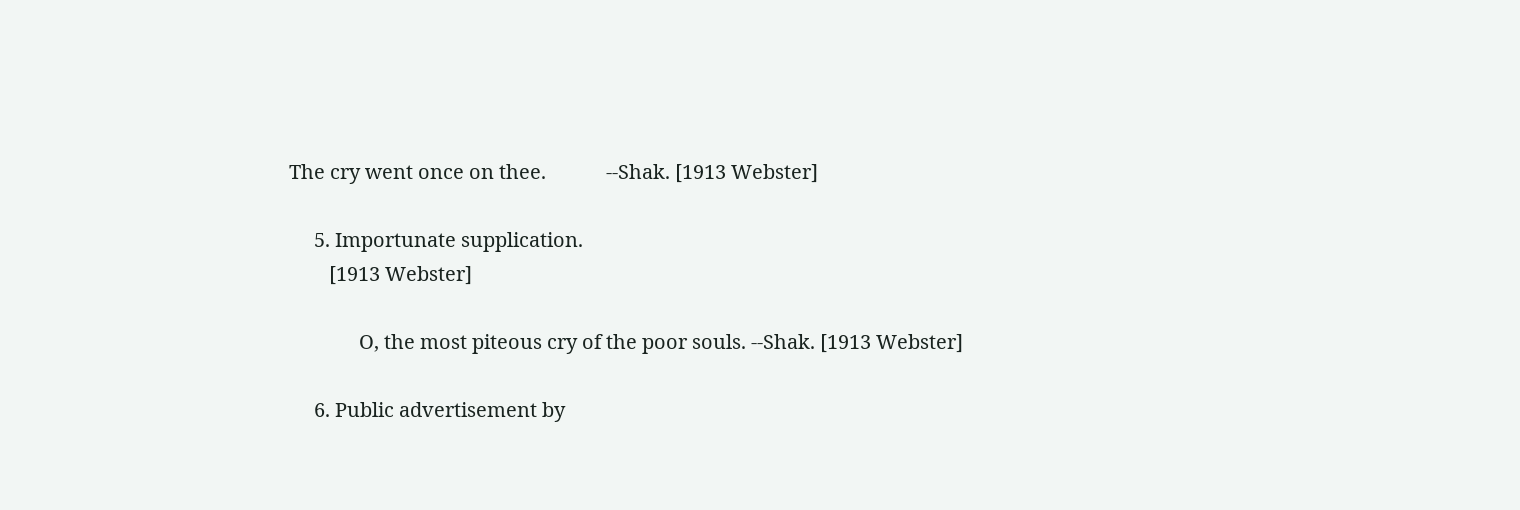The cry went once on thee.            --Shak. [1913 Webster]

     5. Importunate supplication.
        [1913 Webster]

              O, the most piteous cry of the poor souls. --Shak. [1913 Webster]

     6. Public advertisement by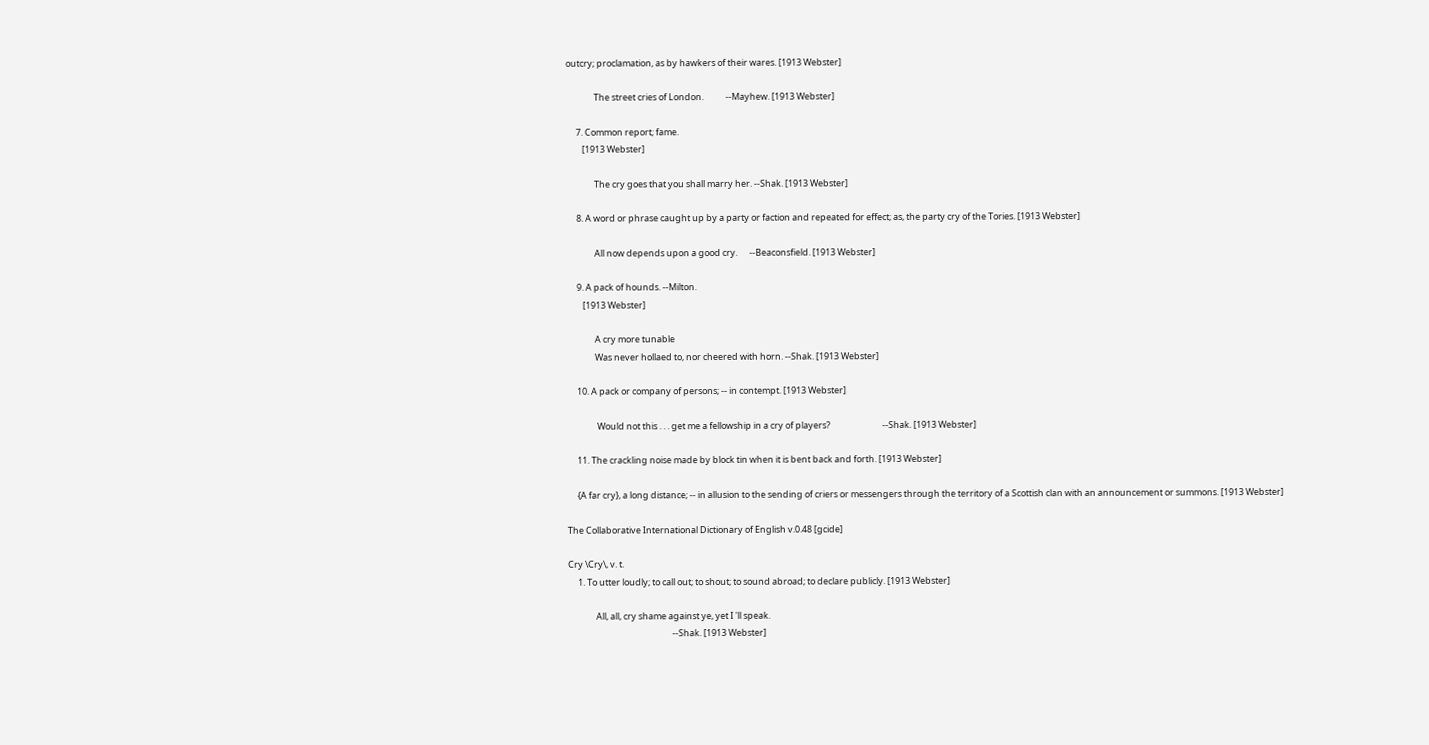outcry; proclamation, as by hawkers of their wares. [1913 Webster]

              The street cries of London.           --Mayhew. [1913 Webster]

     7. Common report; fame.
        [1913 Webster]

              The cry goes that you shall marry her. --Shak. [1913 Webster]

     8. A word or phrase caught up by a party or faction and repeated for effect; as, the party cry of the Tories. [1913 Webster]

              All now depends upon a good cry.      --Beaconsfield. [1913 Webster]

     9. A pack of hounds. --Milton.
        [1913 Webster]

              A cry more tunable
              Was never hollaed to, nor cheered with horn. --Shak. [1913 Webster]

     10. A pack or company of persons; -- in contempt. [1913 Webster]

               Would not this . . . get me a fellowship in a cry of players?                          --Shak. [1913 Webster]

     11. The crackling noise made by block tin when it is bent back and forth. [1913 Webster]

     {A far cry}, a long distance; -- in allusion to the sending of criers or messengers through the territory of a Scottish clan with an announcement or summons. [1913 Webster]

The Collaborative International Dictionary of English v.0.48 [gcide]

Cry \Cry\, v. t.
     1. To utter loudly; to call out; to shout; to sound abroad; to declare publicly. [1913 Webster]

              All, all, cry shame against ye, yet I 'll speak.
                                                    --Shak. [1913 Webster]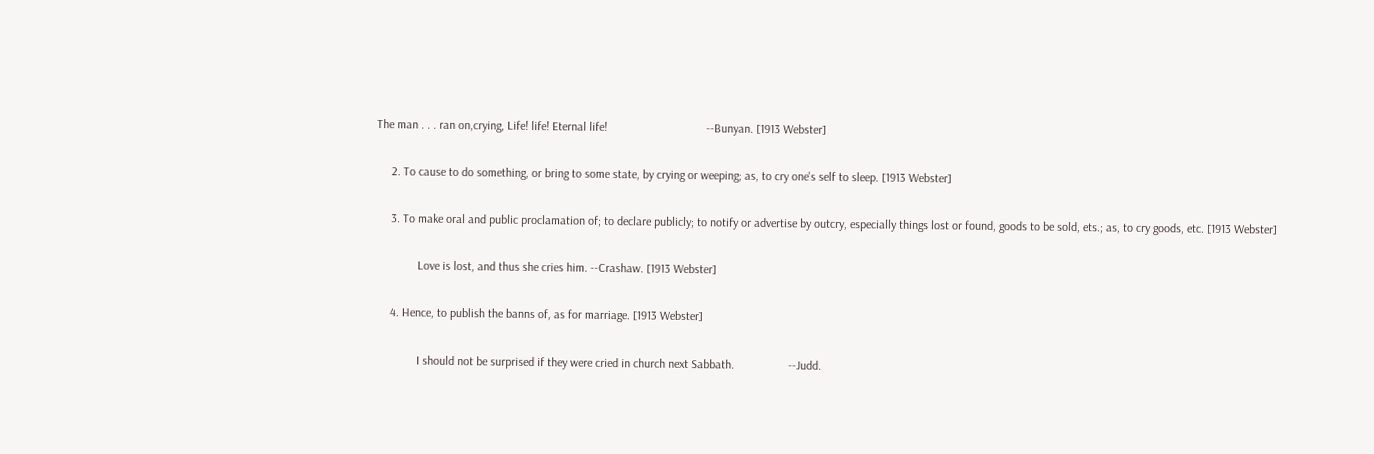The man . . . ran on,crying, Life! life! Eternal life!                                 --Bunyan. [1913 Webster]

     2. To cause to do something, or bring to some state, by crying or weeping; as, to cry one's self to sleep. [1913 Webster]

     3. To make oral and public proclamation of; to declare publicly; to notify or advertise by outcry, especially things lost or found, goods to be sold, ets.; as, to cry goods, etc. [1913 Webster]

              Love is lost, and thus she cries him. --Crashaw. [1913 Webster]

     4. Hence, to publish the banns of, as for marriage. [1913 Webster]

              I should not be surprised if they were cried in church next Sabbath.                  --Judd.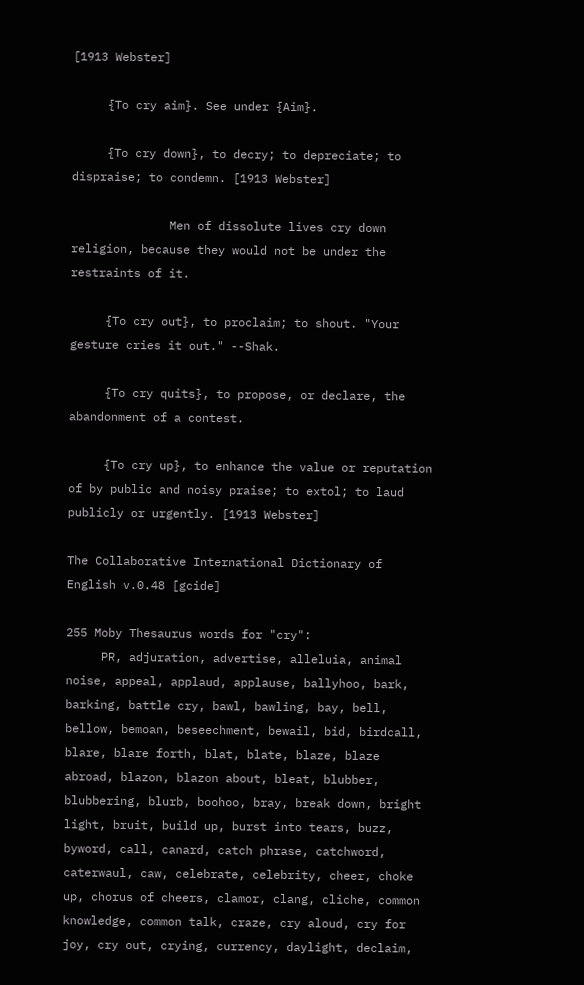[1913 Webster]

     {To cry aim}. See under {Aim}.

     {To cry down}, to decry; to depreciate; to dispraise; to condemn. [1913 Webster]

              Men of dissolute lives cry down religion, because they would not be under the restraints of it.

     {To cry out}, to proclaim; to shout. "Your gesture cries it out." --Shak.

     {To cry quits}, to propose, or declare, the abandonment of a contest.

     {To cry up}, to enhance the value or reputation of by public and noisy praise; to extol; to laud publicly or urgently. [1913 Webster]

The Collaborative International Dictionary of English v.0.48 [gcide]

255 Moby Thesaurus words for "cry":
     PR, adjuration, advertise, alleluia, animal noise, appeal, applaud, applause, ballyhoo, bark, barking, battle cry, bawl, bawling, bay, bell, bellow, bemoan, beseechment, bewail, bid, birdcall, blare, blare forth, blat, blate, blaze, blaze abroad, blazon, blazon about, bleat, blubber, blubbering, blurb, boohoo, bray, break down, bright light, bruit, build up, burst into tears, buzz, byword, call, canard, catch phrase, catchword, caterwaul, caw, celebrate, celebrity, cheer, choke up, chorus of cheers, clamor, clang, cliche, common knowledge, common talk, craze, cry aloud, cry for joy, cry out, crying, currency, daylight, declaim,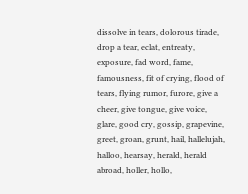dissolve in tears, dolorous tirade, drop a tear, eclat, entreaty, exposure, fad word, fame, famousness, fit of crying, flood of tears, flying rumor, furore, give a cheer, give tongue, give voice, glare, good cry, gossip, grapevine, greet, groan, grunt, hail, hallelujah, halloo, hearsay, herald, herald abroad, holler, hollo,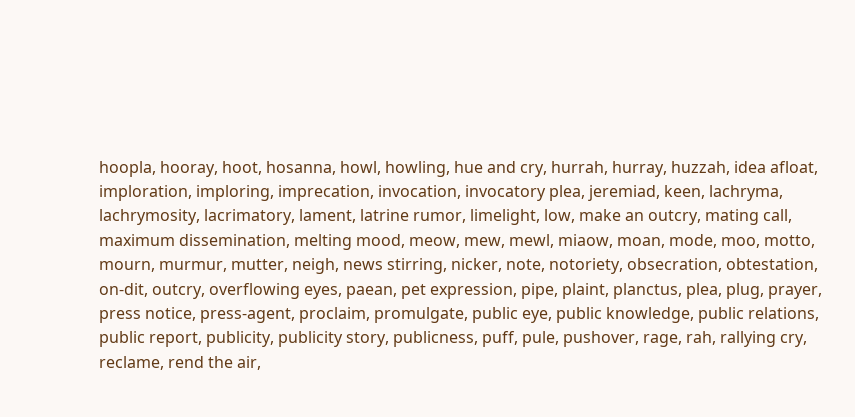hoopla, hooray, hoot, hosanna, howl, howling, hue and cry, hurrah, hurray, huzzah, idea afloat, imploration, imploring, imprecation, invocation, invocatory plea, jeremiad, keen, lachryma, lachrymosity, lacrimatory, lament, latrine rumor, limelight, low, make an outcry, mating call, maximum dissemination, melting mood, meow, mew, mewl, miaow, moan, mode, moo, motto, mourn, murmur, mutter, neigh, news stirring, nicker, note, notoriety, obsecration, obtestation, on-dit, outcry, overflowing eyes, paean, pet expression, pipe, plaint, planctus, plea, plug, prayer, press notice, press-agent, proclaim, promulgate, public eye, public knowledge, public relations, public report, publicity, publicity story, publicness, puff, pule, pushover, rage, rah, rallying cry, reclame, rend the air,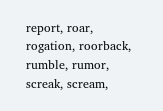report, roar, rogation, roorback, rumble, rumor, screak, scream,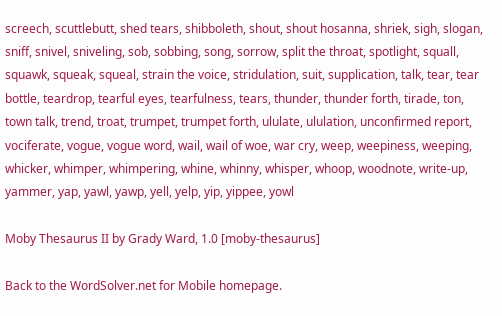screech, scuttlebutt, shed tears, shibboleth, shout, shout hosanna, shriek, sigh, slogan, sniff, snivel, sniveling, sob, sobbing, song, sorrow, split the throat, spotlight, squall, squawk, squeak, squeal, strain the voice, stridulation, suit, supplication, talk, tear, tear bottle, teardrop, tearful eyes, tearfulness, tears, thunder, thunder forth, tirade, ton, town talk, trend, troat, trumpet, trumpet forth, ululate, ululation, unconfirmed report, vociferate, vogue, vogue word, wail, wail of woe, war cry, weep, weepiness, weeping, whicker, whimper, whimpering, whine, whinny, whisper, whoop, woodnote, write-up, yammer, yap, yawl, yawp, yell, yelp, yip, yippee, yowl

Moby Thesaurus II by Grady Ward, 1.0 [moby-thesaurus]

Back to the WordSolver.net for Mobile homepage.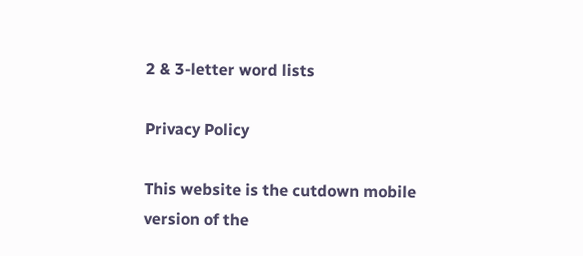2 & 3-letter word lists

Privacy Policy

This website is the cutdown mobile version of the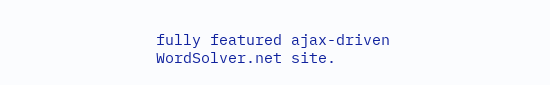fully featured ajax-driven WordSolver.net site.